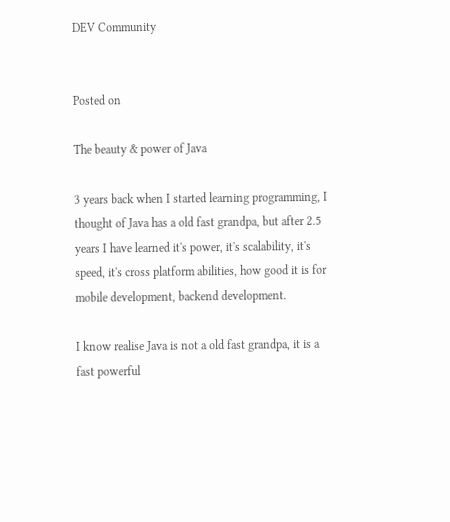DEV Community


Posted on

The beauty & power of Java

3 years back when I started learning programming, I thought of Java has a old fast grandpa, but after 2.5 years I have learned it's power, it's scalability, it's speed, it's cross platform abilities, how good it is for mobile development, backend development.

I know realise Java is not a old fast grandpa, it is a fast powerful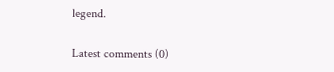legend.

Latest comments (0)